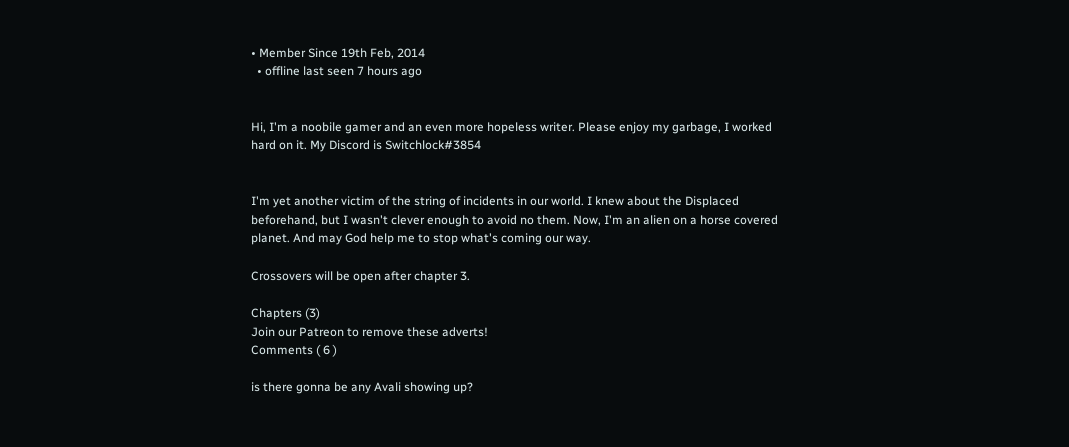• Member Since 19th Feb, 2014
  • offline last seen 7 hours ago


Hi, I'm a noobile gamer and an even more hopeless writer. Please enjoy my garbage, I worked hard on it. My Discord is Switchlock#3854


I'm yet another victim of the string of incidents in our world. I knew about the Displaced beforehand, but I wasn't clever enough to avoid no them. Now, I'm an alien on a horse covered planet. And may God help me to stop what's coming our way.

Crossovers will be open after chapter 3.

Chapters (3)
Join our Patreon to remove these adverts!
Comments ( 6 )

is there gonna be any Avali showing up?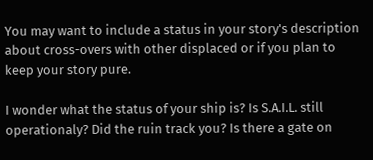You may want to include a status in your story's description about cross-overs with other displaced or if you plan to keep your story pure.

I wonder what the status of your ship is? Is S.A.I.L. still operationaly? Did the ruin track you? Is there a gate on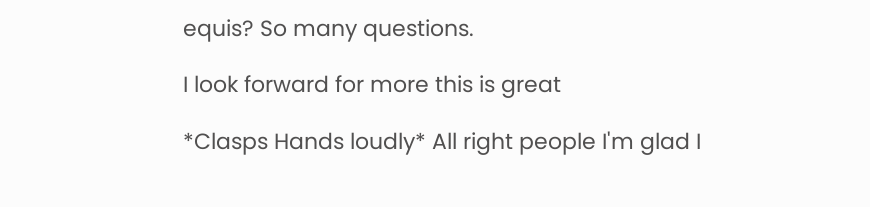equis? So many questions.

I look forward for more this is great

*Clasps Hands loudly* All right people I'm glad I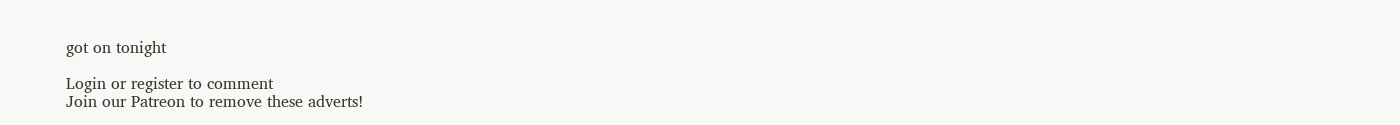got on tonight

Login or register to comment
Join our Patreon to remove these adverts!